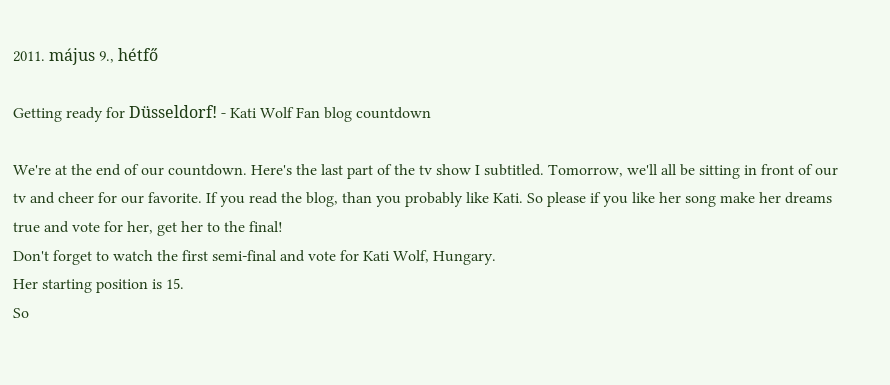2011. május 9., hétfő

Getting ready for Düsseldorf! - Kati Wolf Fan blog countdown

We're at the end of our countdown. Here's the last part of the tv show I subtitled. Tomorrow, we'll all be sitting in front of our tv and cheer for our favorite. If you read the blog, than you probably like Kati. So please if you like her song make her dreams true and vote for her, get her to the final!
Don't forget to watch the first semi-final and vote for Kati Wolf, Hungary.
Her starting position is 15.
So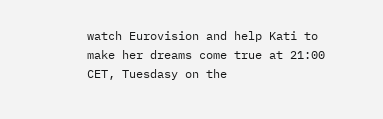watch Eurovision and help Kati to make her dreams come true at 21:00 CET, Tuesdasy on the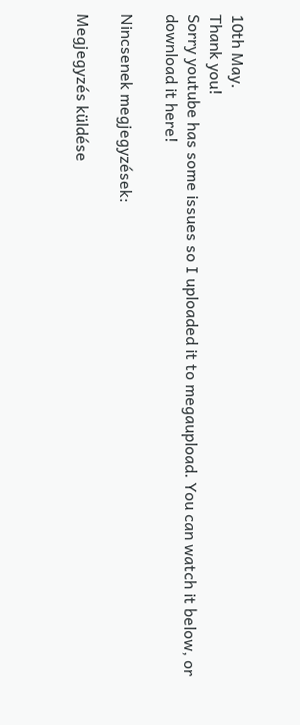10th May.
Thank you!
Sorry youtube has some issues so I uploaded it to megaupload. You can watch it below, or download it here!

Nincsenek megjegyzések:

Megjegyzés küldése